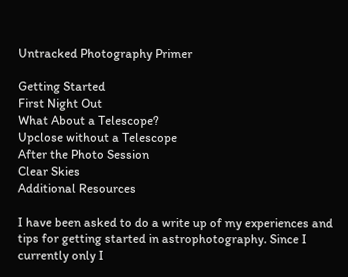Untracked Photography Primer

Getting Started
First Night Out
What About a Telescope?
Upclose without a Telescope
After the Photo Session
Clear Skies
Additional Resources

I have been asked to do a write up of my experiences and tips for getting started in astrophotography. Since I currently only I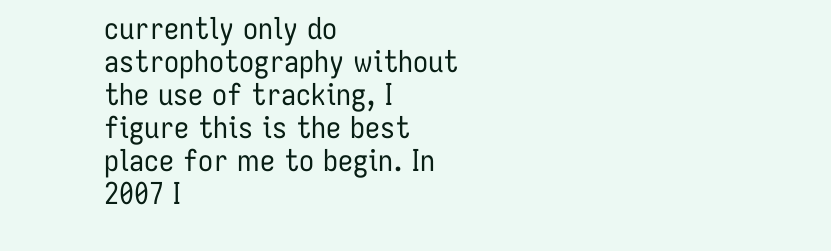currently only do astrophotography without the use of tracking, I figure this is the best place for me to begin. In 2007 I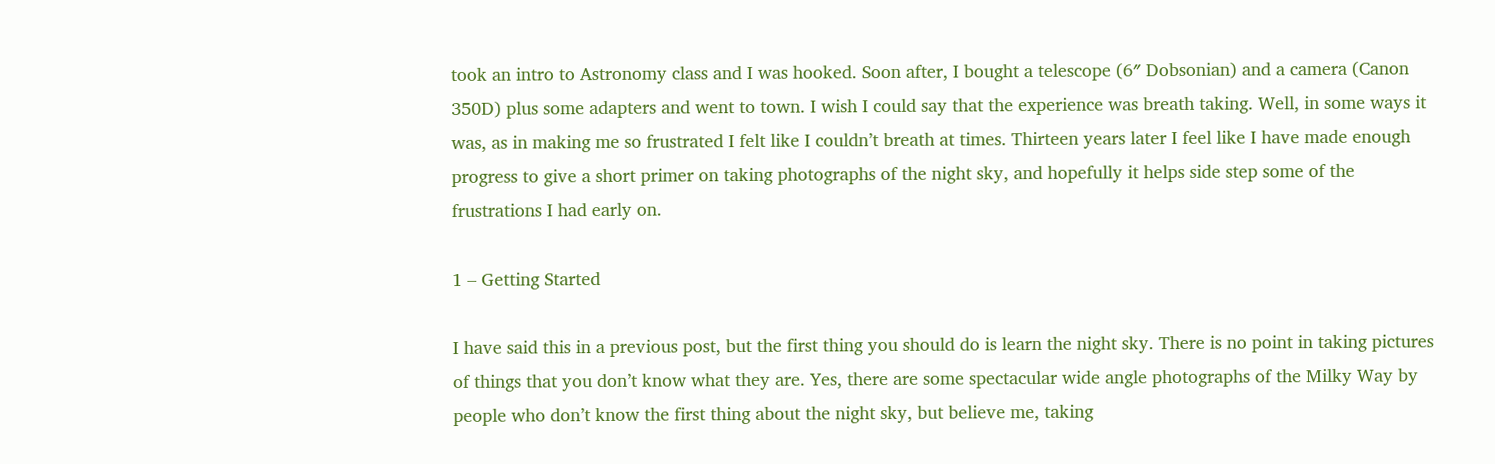took an intro to Astronomy class and I was hooked. Soon after, I bought a telescope (6″ Dobsonian) and a camera (Canon 350D) plus some adapters and went to town. I wish I could say that the experience was breath taking. Well, in some ways it was, as in making me so frustrated I felt like I couldn’t breath at times. Thirteen years later I feel like I have made enough progress to give a short primer on taking photographs of the night sky, and hopefully it helps side step some of the frustrations I had early on.

1 – Getting Started

I have said this in a previous post, but the first thing you should do is learn the night sky. There is no point in taking pictures of things that you don’t know what they are. Yes, there are some spectacular wide angle photographs of the Milky Way by people who don’t know the first thing about the night sky, but believe me, taking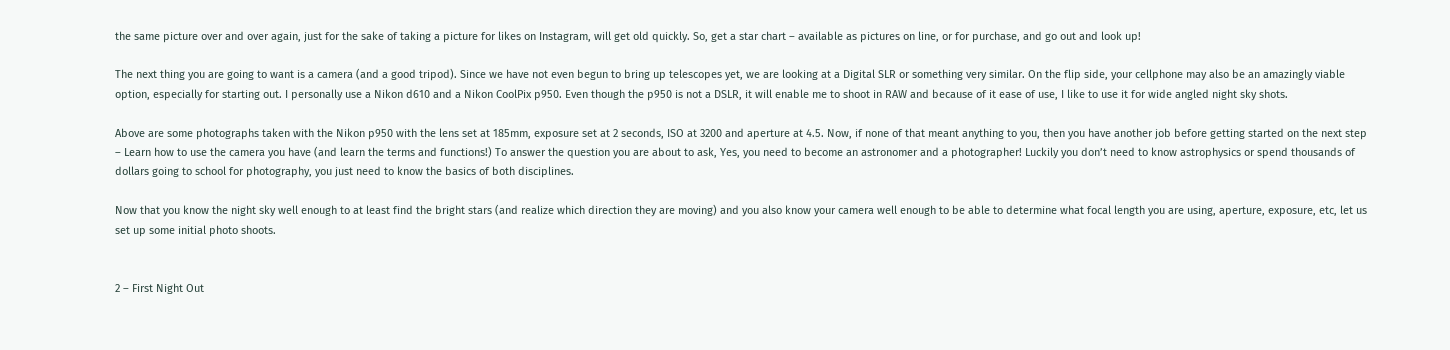the same picture over and over again, just for the sake of taking a picture for likes on Instagram, will get old quickly. So, get a star chart – available as pictures on line, or for purchase, and go out and look up!

The next thing you are going to want is a camera (and a good tripod). Since we have not even begun to bring up telescopes yet, we are looking at a Digital SLR or something very similar. On the flip side, your cellphone may also be an amazingly viable option, especially for starting out. I personally use a Nikon d610 and a Nikon CoolPix p950. Even though the p950 is not a DSLR, it will enable me to shoot in RAW and because of it ease of use, I like to use it for wide angled night sky shots.

Above are some photographs taken with the Nikon p950 with the lens set at 185mm, exposure set at 2 seconds, ISO at 3200 and aperture at 4.5. Now, if none of that meant anything to you, then you have another job before getting started on the next step – Learn how to use the camera you have (and learn the terms and functions!) To answer the question you are about to ask, Yes, you need to become an astronomer and a photographer! Luckily you don’t need to know astrophysics or spend thousands of dollars going to school for photography, you just need to know the basics of both disciplines.

Now that you know the night sky well enough to at least find the bright stars (and realize which direction they are moving) and you also know your camera well enough to be able to determine what focal length you are using, aperture, exposure, etc, let us set up some initial photo shoots.


2 – First Night Out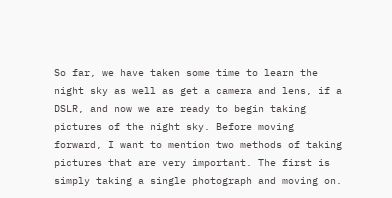So far, we have taken some time to learn the night sky as well as get a camera and lens, if a DSLR, and now we are ready to begin taking pictures of the night sky. Before moving forward, I want to mention two methods of taking pictures that are very important. The first is simply taking a single photograph and moving on.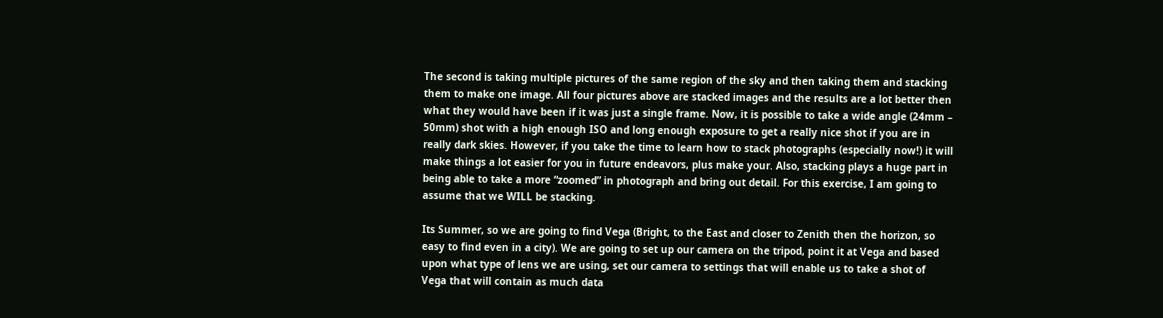The second is taking multiple pictures of the same region of the sky and then taking them and stacking them to make one image. All four pictures above are stacked images and the results are a lot better then what they would have been if it was just a single frame. Now, it is possible to take a wide angle (24mm – 50mm) shot with a high enough ISO and long enough exposure to get a really nice shot if you are in really dark skies. However, if you take the time to learn how to stack photographs (especially now!) it will make things a lot easier for you in future endeavors, plus make your. Also, stacking plays a huge part in being able to take a more “zoomed” in photograph and bring out detail. For this exercise, I am going to assume that we WILL be stacking.

Its Summer, so we are going to find Vega (Bright, to the East and closer to Zenith then the horizon, so easy to find even in a city). We are going to set up our camera on the tripod, point it at Vega and based upon what type of lens we are using, set our camera to settings that will enable us to take a shot of Vega that will contain as much data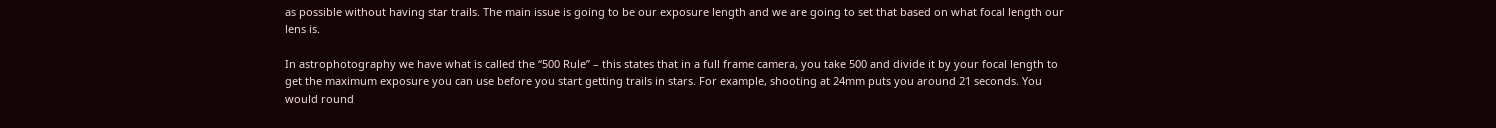as possible without having star trails. The main issue is going to be our exposure length and we are going to set that based on what focal length our lens is.

In astrophotography we have what is called the “500 Rule” – this states that in a full frame camera, you take 500 and divide it by your focal length to get the maximum exposure you can use before you start getting trails in stars. For example, shooting at 24mm puts you around 21 seconds. You would round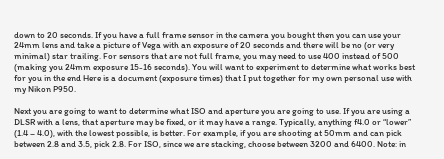down to 20 seconds. If you have a full frame sensor in the camera you bought then you can use your 24mm lens and take a picture of Vega with an exposure of 20 seconds and there will be no (or very minimal) star trailing. For sensors that are not full frame, you may need to use 400 instead of 500 (making you 24mm exposure 15-16 seconds). You will want to experiment to determine what works best for you in the end Here is a document (exposure times) that I put together for my own personal use with my Nikon P950.

Next you are going to want to determine what ISO and aperture you are going to use. If you are using a DLSR with a lens, that aperture may be fixed, or it may have a range. Typically, anything f4.0 or “lower” (1.4 – 4.0), with the lowest possible, is better. For example, if you are shooting at 50mm and can pick between 2.8 and 3.5, pick 2.8. For ISO, since we are stacking, choose between 3200 and 6400. Note: in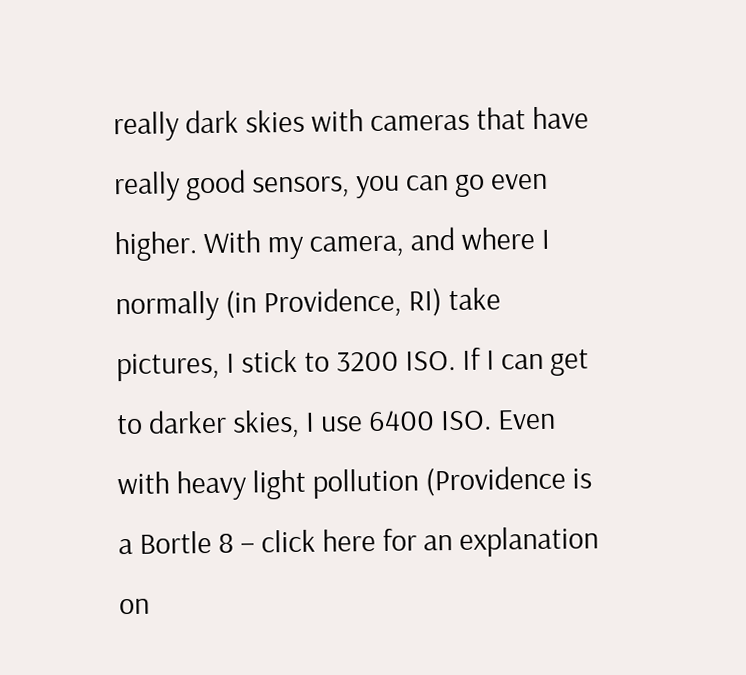really dark skies with cameras that have really good sensors, you can go even higher. With my camera, and where I normally (in Providence, RI) take pictures, I stick to 3200 ISO. If I can get to darker skies, I use 6400 ISO. Even with heavy light pollution (Providence is a Bortle 8 – click here for an explanation on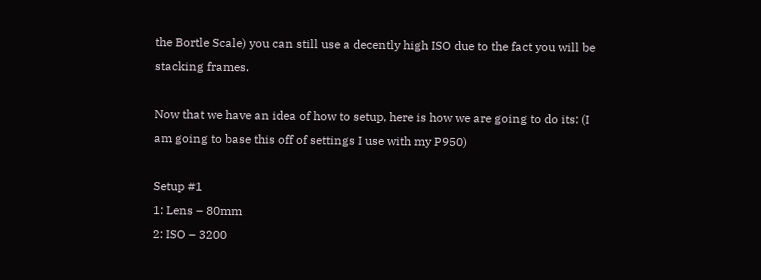the Bortle Scale) you can still use a decently high ISO due to the fact you will be stacking frames.

Now that we have an idea of how to setup, here is how we are going to do its: (I am going to base this off of settings I use with my P950)

Setup #1
1: Lens – 80mm
2: ISO – 3200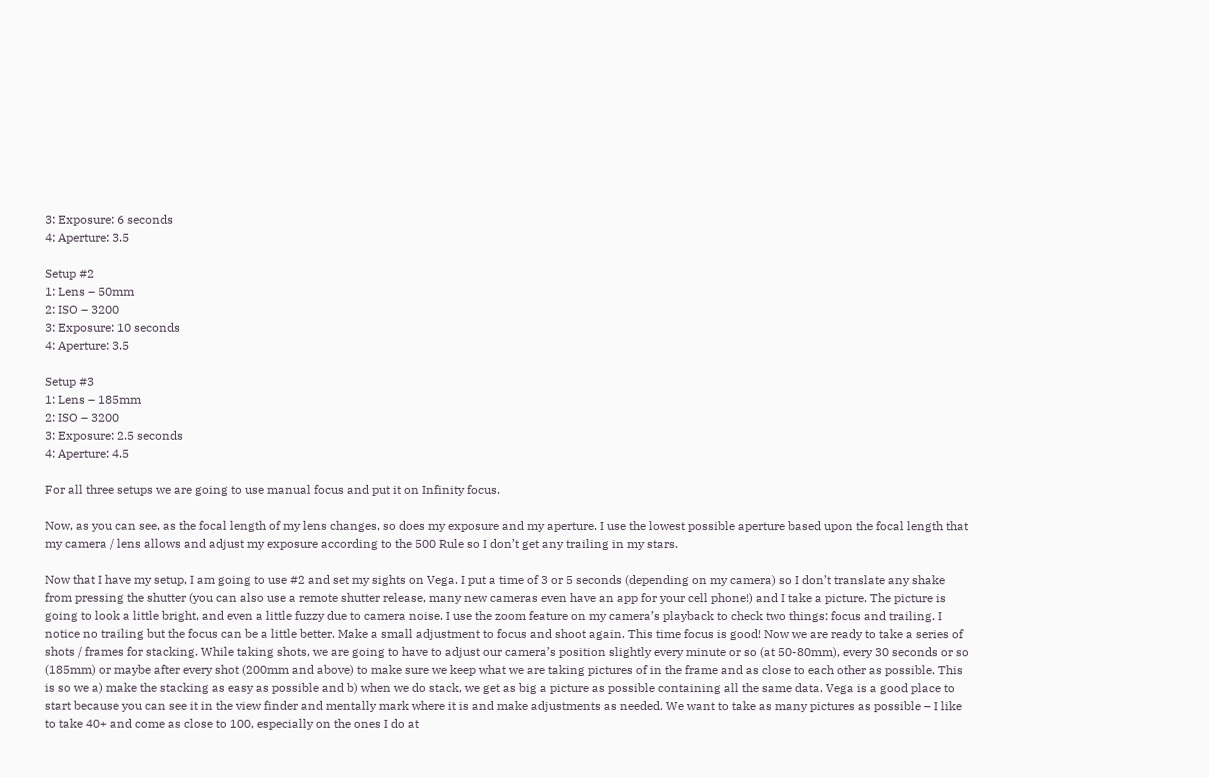3: Exposure: 6 seconds
4: Aperture: 3.5

Setup #2
1: Lens – 50mm
2: ISO – 3200
3: Exposure: 10 seconds
4: Aperture: 3.5

Setup #3
1: Lens – 185mm
2: ISO – 3200
3: Exposure: 2.5 seconds
4: Aperture: 4.5

For all three setups we are going to use manual focus and put it on Infinity focus.

Now, as you can see, as the focal length of my lens changes, so does my exposure and my aperture. I use the lowest possible aperture based upon the focal length that my camera / lens allows and adjust my exposure according to the 500 Rule so I don’t get any trailing in my stars.

Now that I have my setup, I am going to use #2 and set my sights on Vega. I put a time of 3 or 5 seconds (depending on my camera) so I don’t translate any shake from pressing the shutter (you can also use a remote shutter release, many new cameras even have an app for your cell phone!) and I take a picture. The picture is going to look a little bright, and even a little fuzzy due to camera noise. I use the zoom feature on my camera’s playback to check two things: focus and trailing. I notice no trailing but the focus can be a little better. Make a small adjustment to focus and shoot again. This time focus is good! Now we are ready to take a series of shots / frames for stacking. While taking shots, we are going to have to adjust our camera’s position slightly every minute or so (at 50-80mm), every 30 seconds or so (185mm) or maybe after every shot (200mm and above) to make sure we keep what we are taking pictures of in the frame and as close to each other as possible. This is so we a) make the stacking as easy as possible and b) when we do stack, we get as big a picture as possible containing all the same data. Vega is a good place to start because you can see it in the view finder and mentally mark where it is and make adjustments as needed. We want to take as many pictures as possible – I like to take 40+ and come as close to 100, especially on the ones I do at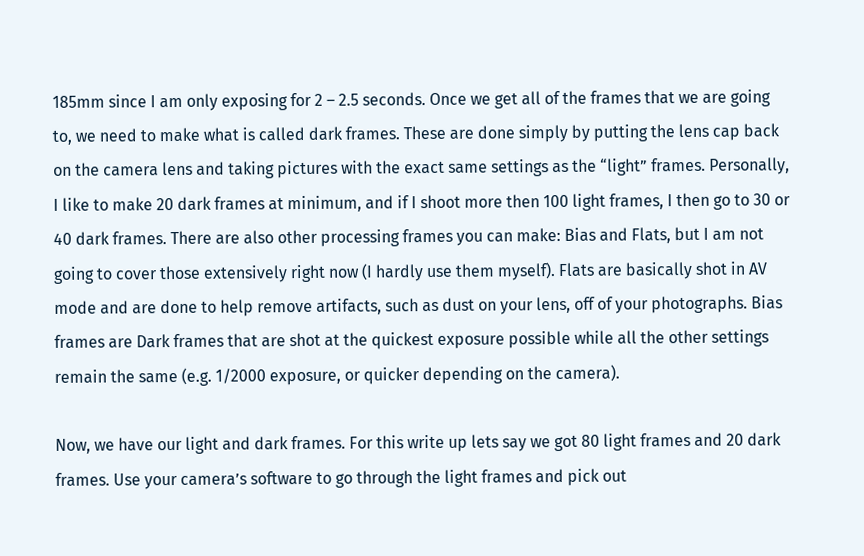185mm since I am only exposing for 2 – 2.5 seconds. Once we get all of the frames that we are going to, we need to make what is called dark frames. These are done simply by putting the lens cap back on the camera lens and taking pictures with the exact same settings as the “light” frames. Personally, I like to make 20 dark frames at minimum, and if I shoot more then 100 light frames, I then go to 30 or 40 dark frames. There are also other processing frames you can make: Bias and Flats, but I am not going to cover those extensively right now (I hardly use them myself). Flats are basically shot in AV mode and are done to help remove artifacts, such as dust on your lens, off of your photographs. Bias frames are Dark frames that are shot at the quickest exposure possible while all the other settings remain the same (e.g. 1/2000 exposure, or quicker depending on the camera).

Now, we have our light and dark frames. For this write up lets say we got 80 light frames and 20 dark frames. Use your camera’s software to go through the light frames and pick out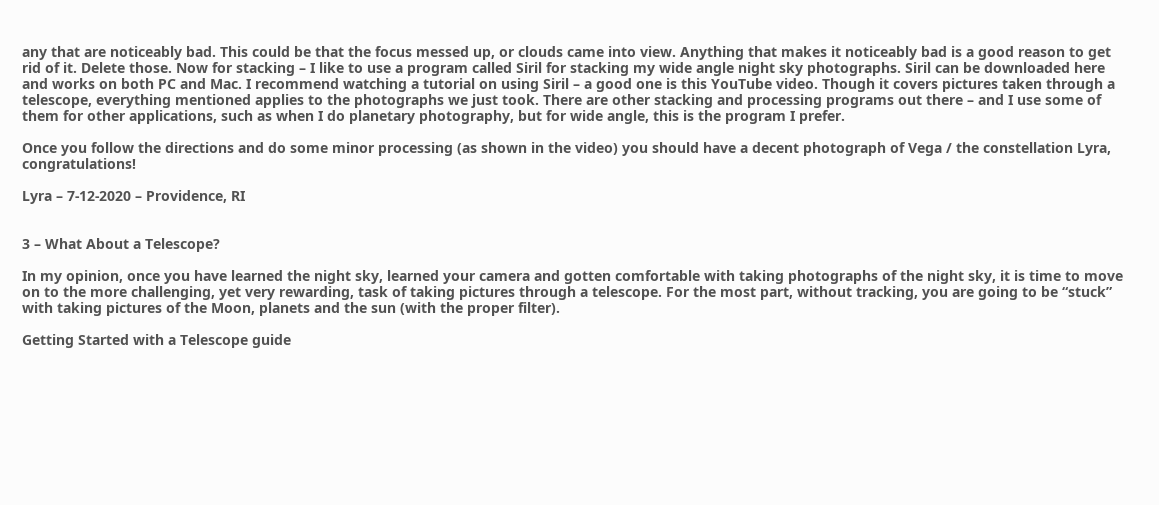any that are noticeably bad. This could be that the focus messed up, or clouds came into view. Anything that makes it noticeably bad is a good reason to get rid of it. Delete those. Now for stacking – I like to use a program called Siril for stacking my wide angle night sky photographs. Siril can be downloaded here and works on both PC and Mac. I recommend watching a tutorial on using Siril – a good one is this YouTube video. Though it covers pictures taken through a telescope, everything mentioned applies to the photographs we just took. There are other stacking and processing programs out there – and I use some of them for other applications, such as when I do planetary photography, but for wide angle, this is the program I prefer.

Once you follow the directions and do some minor processing (as shown in the video) you should have a decent photograph of Vega / the constellation Lyra, congratulations!

Lyra – 7-12-2020 – Providence, RI


3 – What About a Telescope?

In my opinion, once you have learned the night sky, learned your camera and gotten comfortable with taking photographs of the night sky, it is time to move on to the more challenging, yet very rewarding, task of taking pictures through a telescope. For the most part, without tracking, you are going to be “stuck” with taking pictures of the Moon, planets and the sun (with the proper filter).

Getting Started with a Telescope guide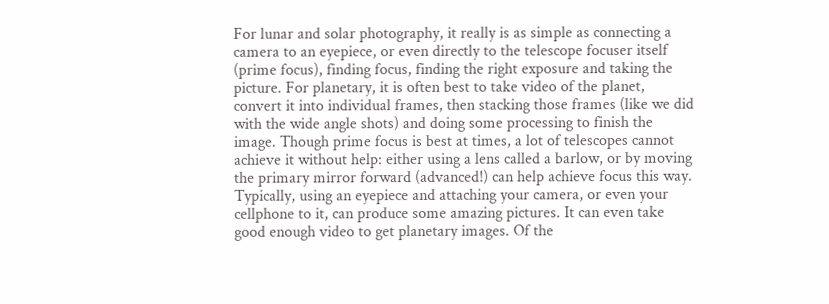For lunar and solar photography, it really is as simple as connecting a camera to an eyepiece, or even directly to the telescope focuser itself (prime focus), finding focus, finding the right exposure and taking the picture. For planetary, it is often best to take video of the planet, convert it into individual frames, then stacking those frames (like we did with the wide angle shots) and doing some processing to finish the image. Though prime focus is best at times, a lot of telescopes cannot achieve it without help: either using a lens called a barlow, or by moving the primary mirror forward (advanced!) can help achieve focus this way. Typically, using an eyepiece and attaching your camera, or even your cellphone to it, can produce some amazing pictures. It can even take good enough video to get planetary images. Of the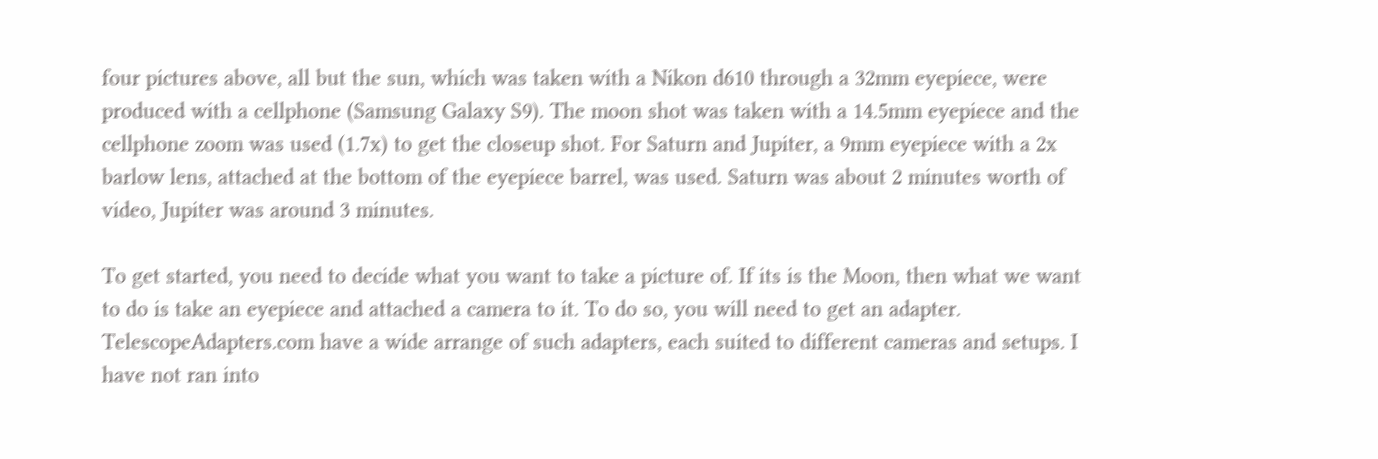four pictures above, all but the sun, which was taken with a Nikon d610 through a 32mm eyepiece, were produced with a cellphone (Samsung Galaxy S9). The moon shot was taken with a 14.5mm eyepiece and the cellphone zoom was used (1.7x) to get the closeup shot. For Saturn and Jupiter, a 9mm eyepiece with a 2x barlow lens, attached at the bottom of the eyepiece barrel, was used. Saturn was about 2 minutes worth of video, Jupiter was around 3 minutes.

To get started, you need to decide what you want to take a picture of. If its is the Moon, then what we want to do is take an eyepiece and attached a camera to it. To do so, you will need to get an adapter. TelescopeAdapters.com have a wide arrange of such adapters, each suited to different cameras and setups. I have not ran into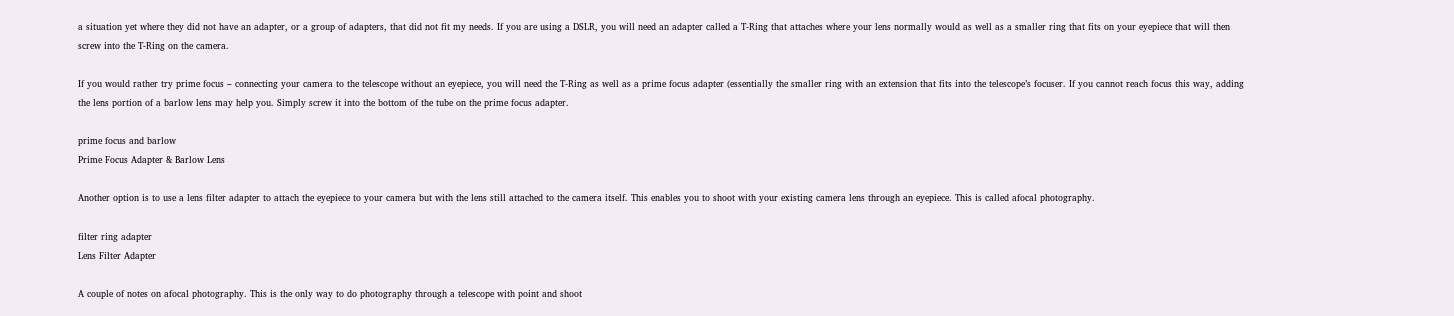a situation yet where they did not have an adapter, or a group of adapters, that did not fit my needs. If you are using a DSLR, you will need an adapter called a T-Ring that attaches where your lens normally would as well as a smaller ring that fits on your eyepiece that will then screw into the T-Ring on the camera.

If you would rather try prime focus – connecting your camera to the telescope without an eyepiece, you will need the T-Ring as well as a prime focus adapter (essentially the smaller ring with an extension that fits into the telescope’s focuser. If you cannot reach focus this way, adding the lens portion of a barlow lens may help you. Simply screw it into the bottom of the tube on the prime focus adapter.

prime focus and barlow
Prime Focus Adapter & Barlow Lens

Another option is to use a lens filter adapter to attach the eyepiece to your camera but with the lens still attached to the camera itself. This enables you to shoot with your existing camera lens through an eyepiece. This is called afocal photography.

filter ring adapter
Lens Filter Adapter

A couple of notes on afocal photography. This is the only way to do photography through a telescope with point and shoot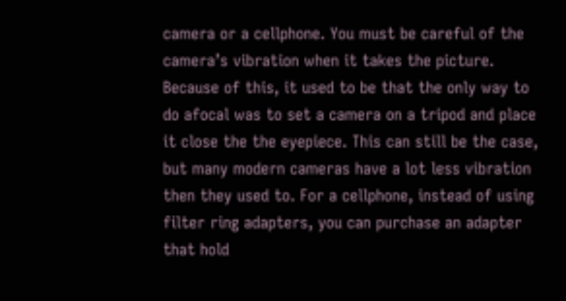camera or a cellphone. You must be careful of the camera’s vibration when it takes the picture. Because of this, it used to be that the only way to do afocal was to set a camera on a tripod and place it close the the eyepiece. This can still be the case, but many modern cameras have a lot less vibration then they used to. For a cellphone, instead of using filter ring adapters, you can purchase an adapter that hold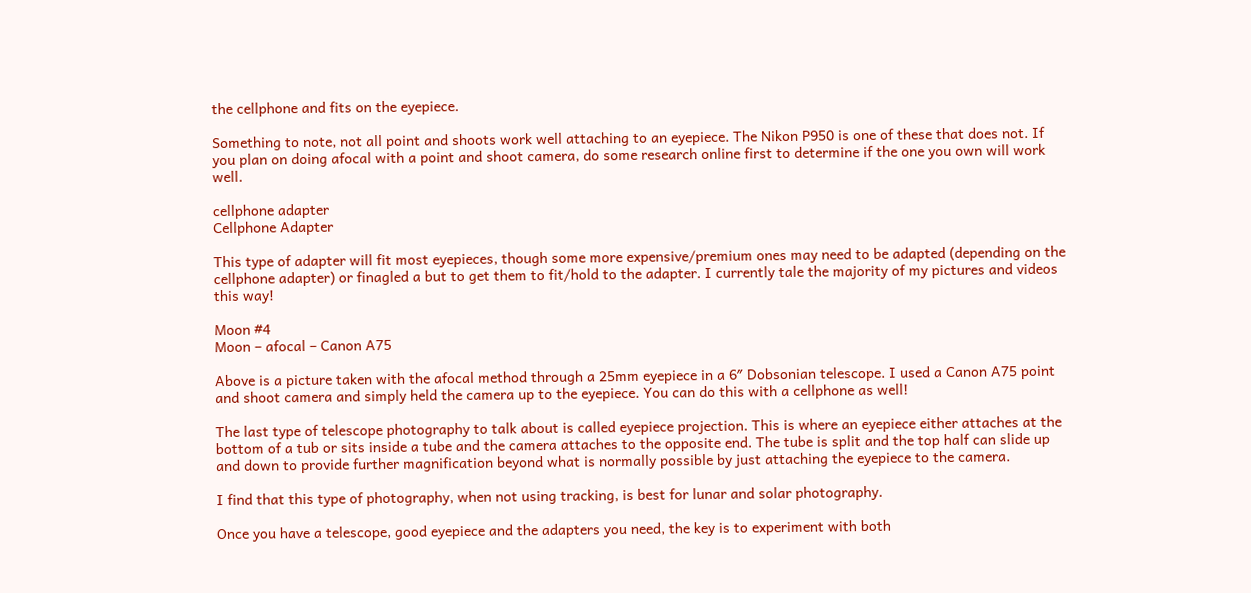the cellphone and fits on the eyepiece.

Something to note, not all point and shoots work well attaching to an eyepiece. The Nikon P950 is one of these that does not. If you plan on doing afocal with a point and shoot camera, do some research online first to determine if the one you own will work well.

cellphone adapter
Cellphone Adapter

This type of adapter will fit most eyepieces, though some more expensive/premium ones may need to be adapted (depending on the cellphone adapter) or finagled a but to get them to fit/hold to the adapter. I currently tale the majority of my pictures and videos this way!

Moon #4
Moon – afocal – Canon A75

Above is a picture taken with the afocal method through a 25mm eyepiece in a 6″ Dobsonian telescope. I used a Canon A75 point and shoot camera and simply held the camera up to the eyepiece. You can do this with a cellphone as well!

The last type of telescope photography to talk about is called eyepiece projection. This is where an eyepiece either attaches at the bottom of a tub or sits inside a tube and the camera attaches to the opposite end. The tube is split and the top half can slide up and down to provide further magnification beyond what is normally possible by just attaching the eyepiece to the camera.

I find that this type of photography, when not using tracking, is best for lunar and solar photography.

Once you have a telescope, good eyepiece and the adapters you need, the key is to experiment with both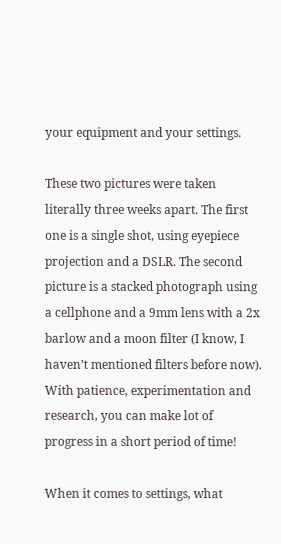your equipment and your settings.

These two pictures were taken literally three weeks apart. The first one is a single shot, using eyepiece projection and a DSLR. The second picture is a stacked photograph using a cellphone and a 9mm lens with a 2x barlow and a moon filter (I know, I haven’t mentioned filters before now). With patience, experimentation and research, you can make lot of progress in a short period of time!

When it comes to settings, what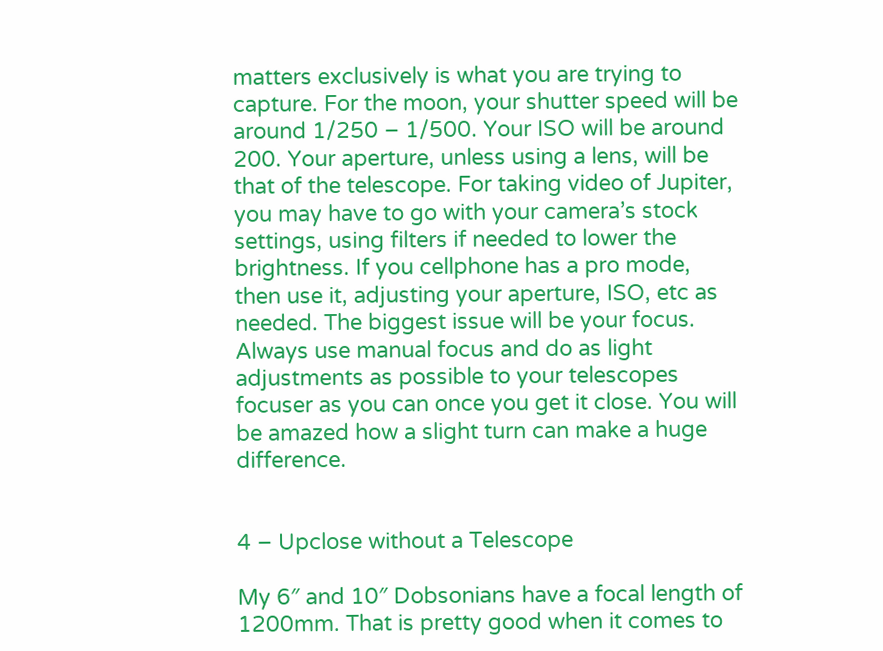matters exclusively is what you are trying to capture. For the moon, your shutter speed will be around 1/250 – 1/500. Your ISO will be around 200. Your aperture, unless using a lens, will be that of the telescope. For taking video of Jupiter, you may have to go with your camera’s stock settings, using filters if needed to lower the brightness. If you cellphone has a pro mode, then use it, adjusting your aperture, ISO, etc as needed. The biggest issue will be your focus. Always use manual focus and do as light adjustments as possible to your telescopes focuser as you can once you get it close. You will be amazed how a slight turn can make a huge difference.


4 – Upclose without a Telescope

My 6″ and 10″ Dobsonians have a focal length of 1200mm. That is pretty good when it comes to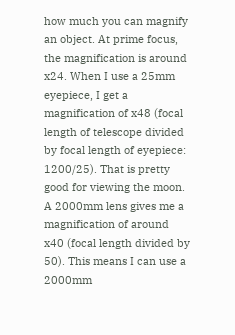how much you can magnify an object. At prime focus, the magnification is around x24. When I use a 25mm eyepiece, I get a magnification of x48 (focal length of telescope divided by focal length of eyepiece: 1200/25). That is pretty good for viewing the moon. A 2000mm lens gives me a magnification of around x40 (focal length divided by 50). This means I can use a 2000mm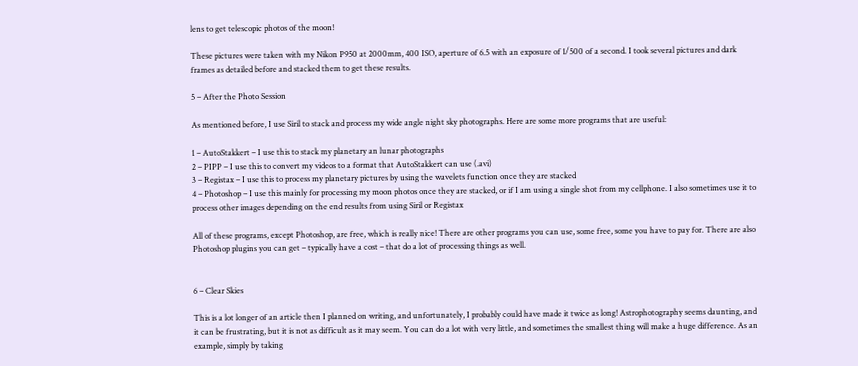lens to get telescopic photos of the moon!

These pictures were taken with my Nikon P950 at 2000mm, 400 ISO, aperture of 6.5 with an exposure of 1/500 of a second. I took several pictures and dark frames as detailed before and stacked them to get these results.

5 – After the Photo Session

As mentioned before, I use Siril to stack and process my wide angle night sky photographs. Here are some more programs that are useful:

1 – AutoStakkert – I use this to stack my planetary an lunar photographs
2 – PIPP – I use this to convert my videos to a format that AutoStakkert can use (.avi)
3 – Registax – I use this to process my planetary pictures by using the wavelets function once they are stacked
4 – Photoshop – I use this mainly for processing my moon photos once they are stacked, or if I am using a single shot from my cellphone. I also sometimes use it to process other images depending on the end results from using Siril or Registax

All of these programs, except Photoshop, are free, which is really nice! There are other programs you can use, some free, some you have to pay for. There are also Photoshop plugins you can get – typically have a cost – that do a lot of processing things as well.


6 – Clear Skies

This is a lot longer of an article then I planned on writing, and unfortunately, I probably could have made it twice as long! Astrophotography seems daunting, and it can be frustrating, but it is not as difficult as it may seem. You can do a lot with very little, and sometimes the smallest thing will make a huge difference. As an example, simply by taking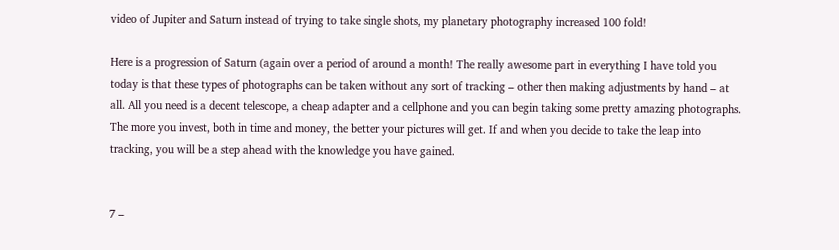video of Jupiter and Saturn instead of trying to take single shots, my planetary photography increased 100 fold!

Here is a progression of Saturn (again over a period of around a month! The really awesome part in everything I have told you today is that these types of photographs can be taken without any sort of tracking – other then making adjustments by hand – at all. All you need is a decent telescope, a cheap adapter and a cellphone and you can begin taking some pretty amazing photographs. The more you invest, both in time and money, the better your pictures will get. If and when you decide to take the leap into tracking, you will be a step ahead with the knowledge you have gained.


7 –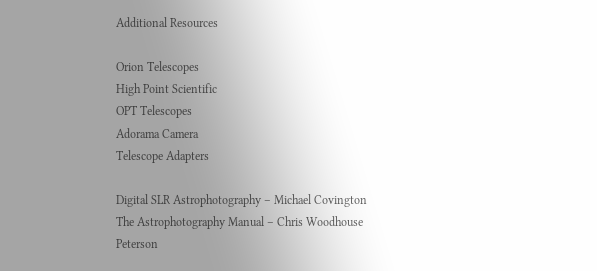Additional Resources

Orion Telescopes
High Point Scientific
OPT Telescopes
Adorama Camera
Telescope Adapters

Digital SLR Astrophotography – Michael Covington
The Astrophotography Manual – Chris Woodhouse
Peterson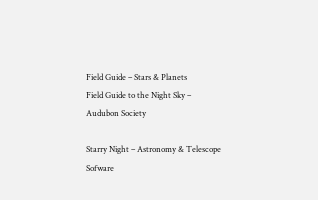Field Guide – Stars & Planets
Field Guide to the Night Sky – Audubon Society

Starry Night – Astronomy & Telescope Sofware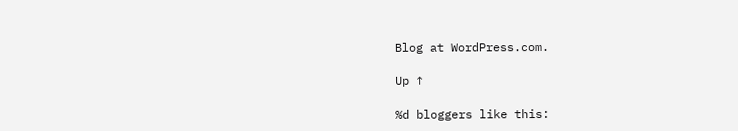Blog at WordPress.com.

Up ↑

%d bloggers like this: